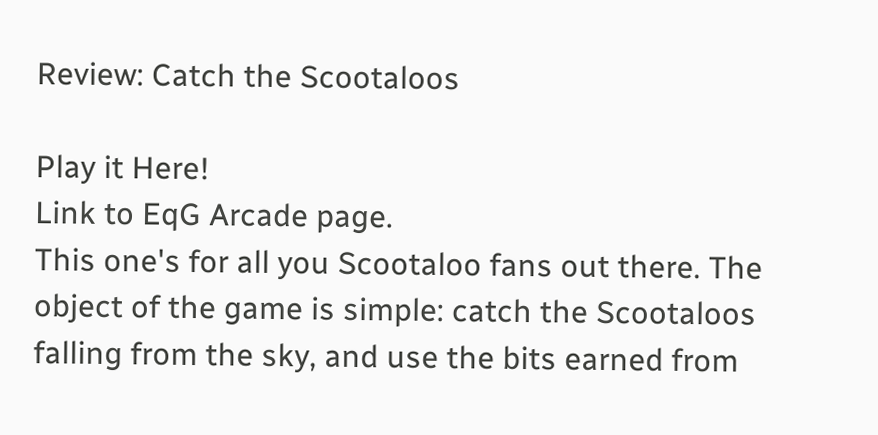Review: Catch the Scootaloos

Play it Here!
Link to EqG Arcade page.
This one's for all you Scootaloo fans out there. The object of the game is simple: catch the Scootaloos falling from the sky, and use the bits earned from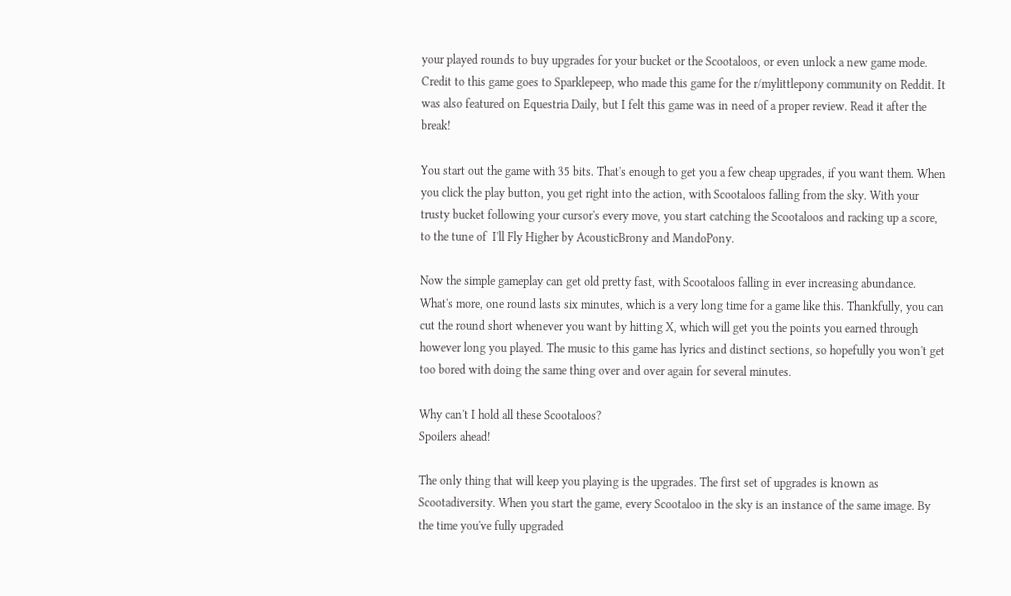your played rounds to buy upgrades for your bucket or the Scootaloos, or even unlock a new game mode. Credit to this game goes to Sparklepeep, who made this game for the r/mylittlepony community on Reddit. It was also featured on Equestria Daily, but I felt this game was in need of a proper review. Read it after the break!

You start out the game with 35 bits. That's enough to get you a few cheap upgrades, if you want them. When you click the play button, you get right into the action, with Scootaloos falling from the sky. With your trusty bucket following your cursor's every move, you start catching the Scootaloos and racking up a score, to the tune of  I'll Fly Higher by AcousticBrony and MandoPony.

Now the simple gameplay can get old pretty fast, with Scootaloos falling in ever increasing abundance. What's more, one round lasts six minutes, which is a very long time for a game like this. Thankfully, you can cut the round short whenever you want by hitting X, which will get you the points you earned through however long you played. The music to this game has lyrics and distinct sections, so hopefully you won't get too bored with doing the same thing over and over again for several minutes.

Why can't I hold all these Scootaloos?
Spoilers ahead!

The only thing that will keep you playing is the upgrades. The first set of upgrades is known as Scootadiversity. When you start the game, every Scootaloo in the sky is an instance of the same image. By the time you've fully upgraded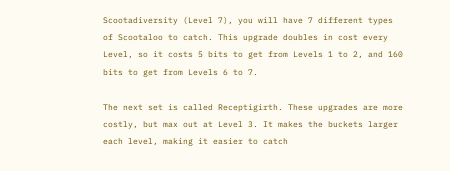Scootadiversity (Level 7), you will have 7 different types of Scootaloo to catch. This upgrade doubles in cost every Level, so it costs 5 bits to get from Levels 1 to 2, and 160 bits to get from Levels 6 to 7.

The next set is called Receptigirth. These upgrades are more costly, but max out at Level 3. It makes the buckets larger each level, making it easier to catch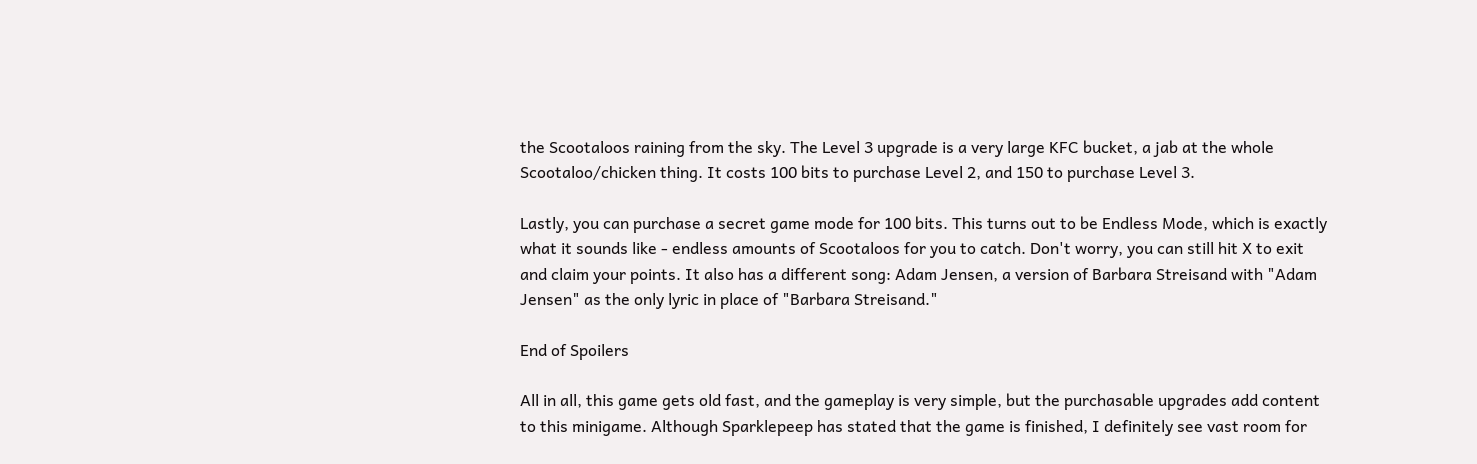the Scootaloos raining from the sky. The Level 3 upgrade is a very large KFC bucket, a jab at the whole Scootaloo/chicken thing. It costs 100 bits to purchase Level 2, and 150 to purchase Level 3.

Lastly, you can purchase a secret game mode for 100 bits. This turns out to be Endless Mode, which is exactly what it sounds like - endless amounts of Scootaloos for you to catch. Don't worry, you can still hit X to exit and claim your points. It also has a different song: Adam Jensen, a version of Barbara Streisand with "Adam Jensen" as the only lyric in place of "Barbara Streisand."

End of Spoilers

All in all, this game gets old fast, and the gameplay is very simple, but the purchasable upgrades add content to this minigame. Although Sparklepeep has stated that the game is finished, I definitely see vast room for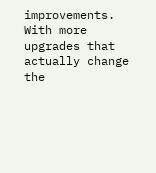improvements. With more upgrades that actually change the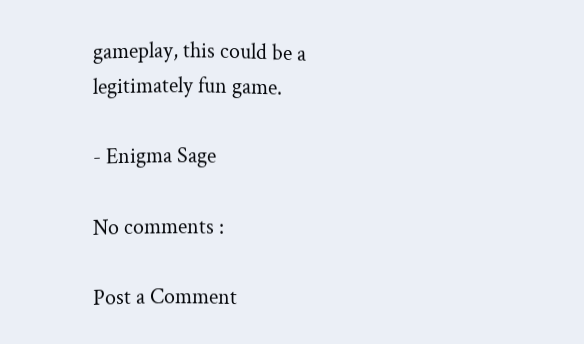gameplay, this could be a legitimately fun game.

- Enigma Sage

No comments :

Post a Comment